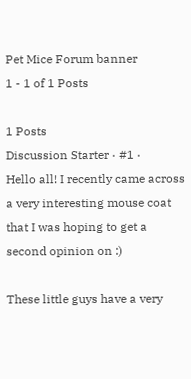Pet Mice Forum banner
1 - 1 of 1 Posts

1 Posts
Discussion Starter · #1 ·
Hello all! I recently came across a very interesting mouse coat that I was hoping to get a second opinion on :)

These little guys have a very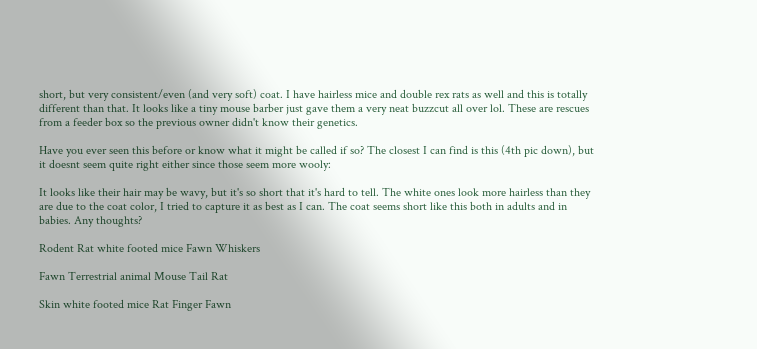short, but very consistent/even (and very soft) coat. I have hairless mice and double rex rats as well and this is totally different than that. It looks like a tiny mouse barber just gave them a very neat buzzcut all over lol. These are rescues from a feeder box so the previous owner didn't know their genetics.

Have you ever seen this before or know what it might be called if so? The closest I can find is this (4th pic down), but it doesnt seem quite right either since those seem more wooly:

It looks like their hair may be wavy, but it's so short that it's hard to tell. The white ones look more hairless than they are due to the coat color, I tried to capture it as best as I can. The coat seems short like this both in adults and in babies. Any thoughts?

Rodent Rat white footed mice Fawn Whiskers

Fawn Terrestrial animal Mouse Tail Rat

Skin white footed mice Rat Finger Fawn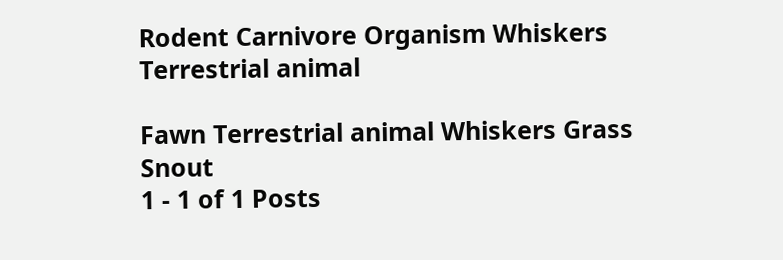Rodent Carnivore Organism Whiskers Terrestrial animal

Fawn Terrestrial animal Whiskers Grass Snout
1 - 1 of 1 Posts